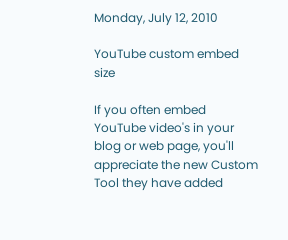Monday, July 12, 2010

YouTube custom embed size

If you often embed YouTube video's in your blog or web page, you'll appreciate the new Custom Tool they have added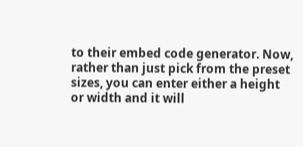to their embed code generator. Now, rather than just pick from the preset sizes, you can enter either a height or width and it will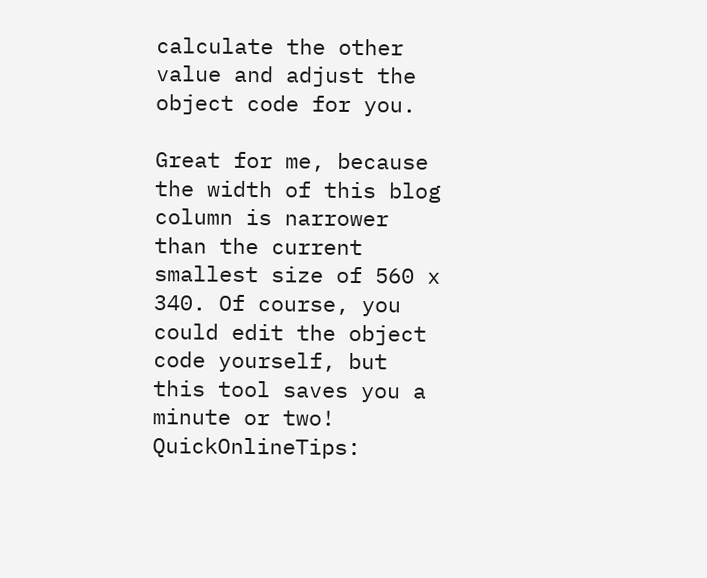calculate the other value and adjust the object code for you.

Great for me, because the width of this blog column is narrower than the current smallest size of 560 x 340. Of course, you could edit the object code yourself, but this tool saves you a minute or two!
QuickOnlineTips: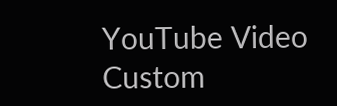YouTube Video Custom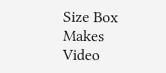Size Box Makes Video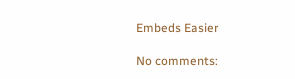Embeds Easier

No comments: